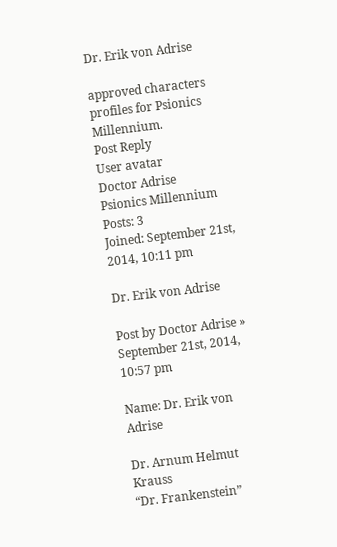Dr. Erik von Adrise

approved characters profiles for Psionics Millennium.
Post Reply
User avatar
Doctor Adrise
Psionics Millennium
Posts: 3
Joined: September 21st, 2014, 10:11 pm

Dr. Erik von Adrise

Post by Doctor Adrise » September 21st, 2014, 10:57 pm

Name: Dr. Erik von Adrise

Dr. Arnum Helmut Krauss
“Dr. Frankenstein”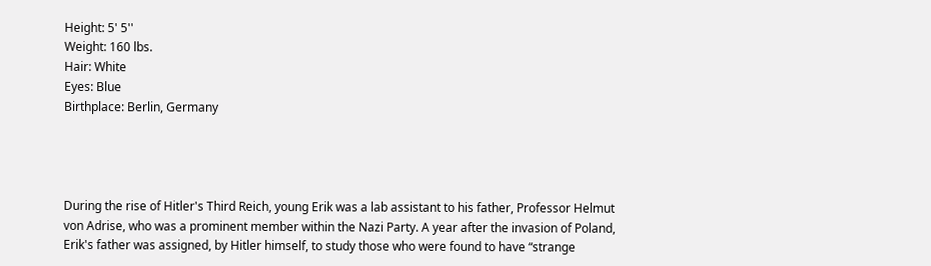Height: 5' 5''
Weight: 160 lbs.
Hair: White
Eyes: Blue
Birthplace: Berlin, Germany




During the rise of Hitler's Third Reich, young Erik was a lab assistant to his father, Professor Helmut von Adrise, who was a prominent member within the Nazi Party. A year after the invasion of Poland, Erik's father was assigned, by Hitler himself, to study those who were found to have “strange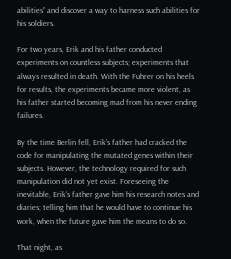abilities” and discover a way to harness such abilities for his soldiers.

For two years, Erik and his father conducted experiments on countless subjects; experiments that always resulted in death. With the Fuhrer on his heels for results, the experiments became more violent, as his father started becoming mad from his never ending failures.

By the time Berlin fell, Erik's father had cracked the code for manipulating the mutated genes within their subjects. However, the technology required for such manipulation did not yet exist. Foreseeing the inevitable, Erik's father gave him his research notes and diaries; telling him that he would have to continue his work, when the future gave him the means to do so.

That night, as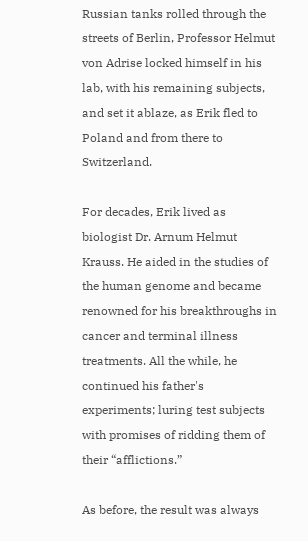Russian tanks rolled through the streets of Berlin, Professor Helmut von Adrise locked himself in his lab, with his remaining subjects, and set it ablaze, as Erik fled to Poland and from there to Switzerland.

For decades, Erik lived as biologist Dr. Arnum Helmut Krauss. He aided in the studies of the human genome and became renowned for his breakthroughs in cancer and terminal illness treatments. All the while, he continued his father's experiments; luring test subjects with promises of ridding them of their “afflictions.”

As before, the result was always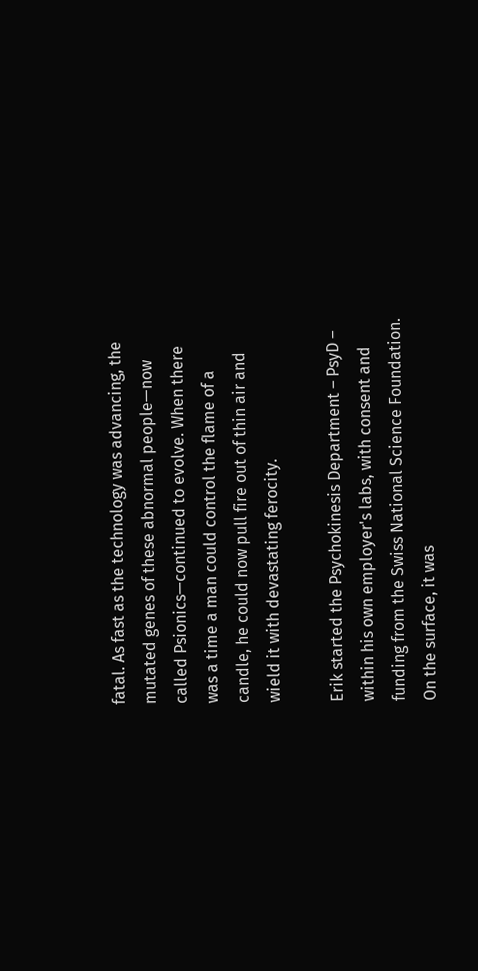fatal. As fast as the technology was advancing, the mutated genes of these abnormal people—now called Psionics—continued to evolve. When there was a time a man could control the flame of a candle, he could now pull fire out of thin air and wield it with devastating ferocity.

Erik started the Psychokinesis Department – PsyD – within his own employer's labs, with consent and funding from the Swiss National Science Foundation. On the surface, it was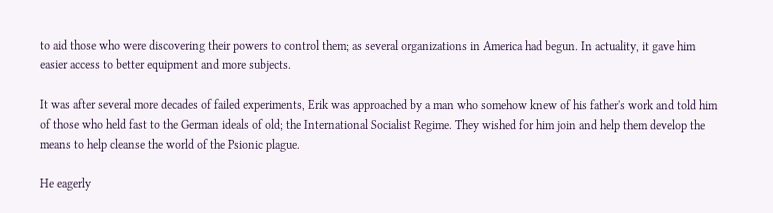to aid those who were discovering their powers to control them; as several organizations in America had begun. In actuality, it gave him easier access to better equipment and more subjects.

It was after several more decades of failed experiments, Erik was approached by a man who somehow knew of his father's work and told him of those who held fast to the German ideals of old; the International Socialist Regime. They wished for him join and help them develop the means to help cleanse the world of the Psionic plague.

He eagerly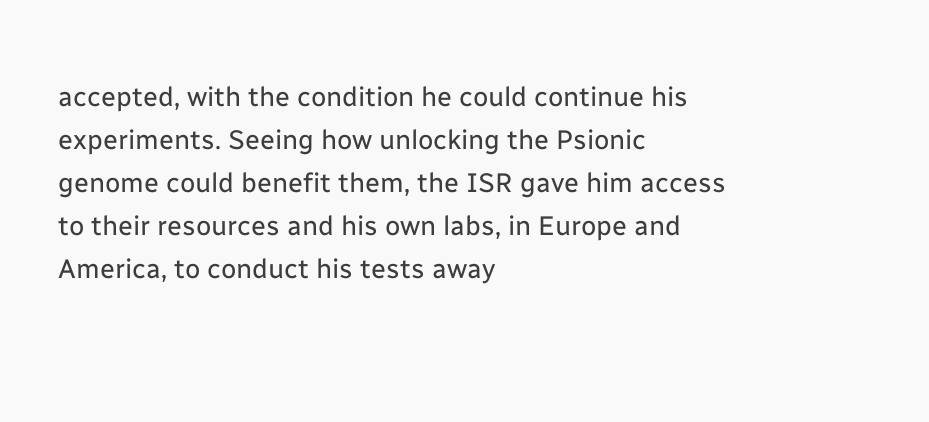accepted, with the condition he could continue his experiments. Seeing how unlocking the Psionic genome could benefit them, the ISR gave him access to their resources and his own labs, in Europe and America, to conduct his tests away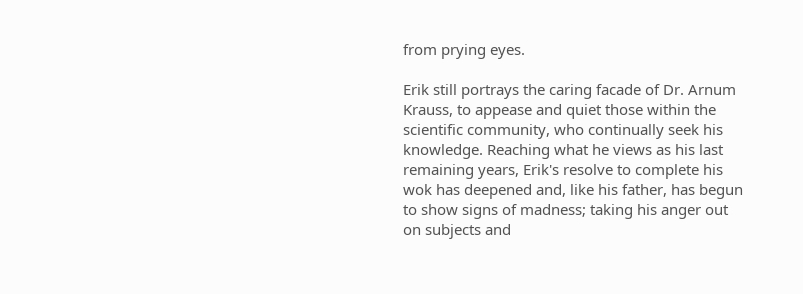from prying eyes.

Erik still portrays the caring facade of Dr. Arnum Krauss, to appease and quiet those within the scientific community, who continually seek his knowledge. Reaching what he views as his last remaining years, Erik's resolve to complete his wok has deepened and, like his father, has begun to show signs of madness; taking his anger out on subjects and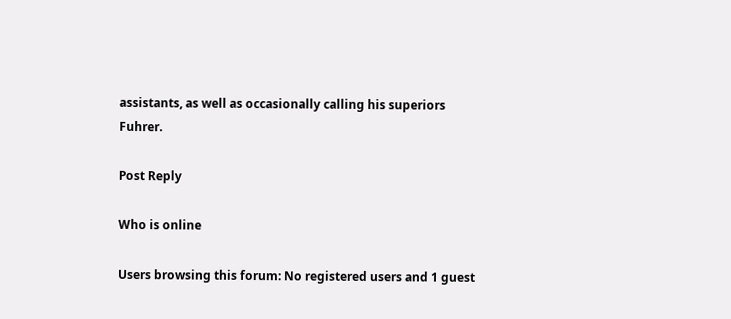assistants, as well as occasionally calling his superiors Fuhrer.

Post Reply

Who is online

Users browsing this forum: No registered users and 1 guest